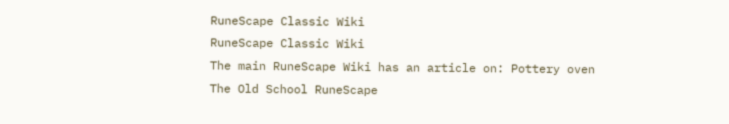RuneScape Classic Wiki
RuneScape Classic Wiki
The main RuneScape Wiki has an article on: Pottery oven
The Old School RuneScape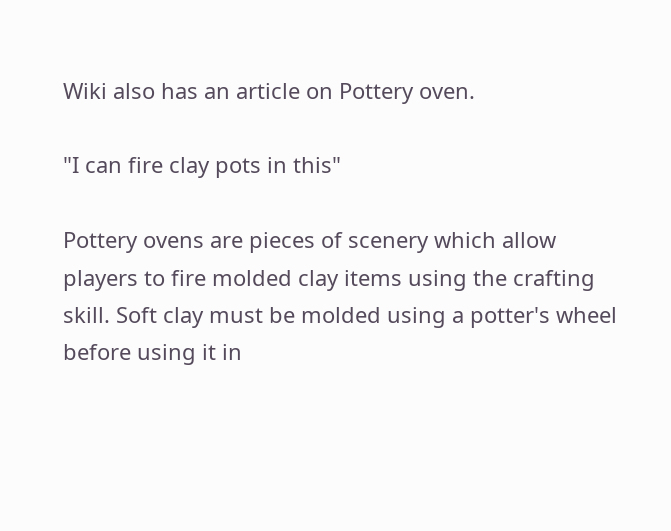Wiki also has an article on Pottery oven.

"I can fire clay pots in this"

Pottery ovens are pieces of scenery which allow players to fire molded clay items using the crafting skill. Soft clay must be molded using a potter's wheel before using it in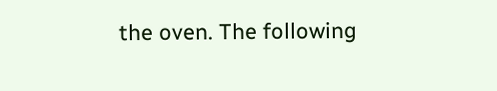the oven. The following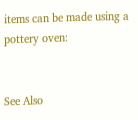items can be made using a pottery oven:


See Also